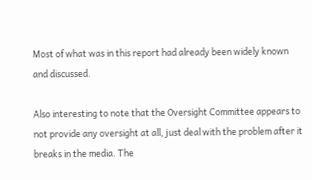Most of what was in this report had already been widely known and discussed.

Also interesting to note that the Oversight Committee appears to not provide any oversight at all, just deal with the problem after it breaks in the media. The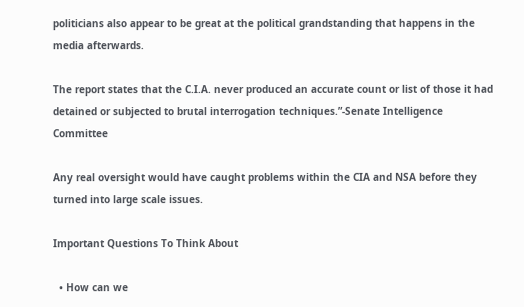politicians also appear to be great at the political grandstanding that happens in the media afterwards.

The report states that the C.I.A. never produced an accurate count or list of those it had detained or subjected to brutal interrogation techniques.”-Senate Intelligence Committee

Any real oversight would have caught problems within the CIA and NSA before they turned into large scale issues.

Important Questions To Think About

  • How can we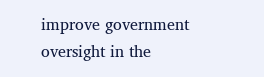improve government oversight in the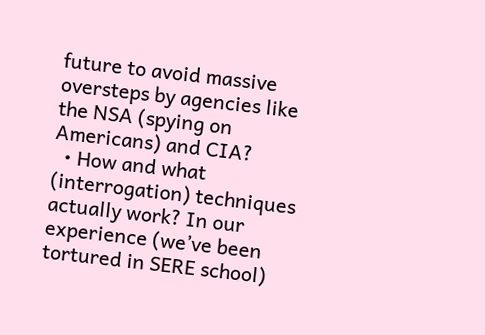future to avoid massive oversteps by agencies like the NSA (spying on Americans) and CIA?
  • How and what (interrogation) techniques actually work? In our experience (we’ve been tortured in SERE school)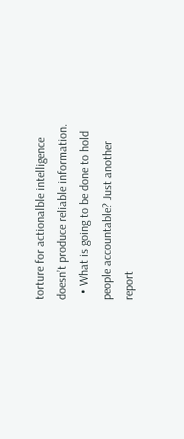torture for actionalble intelligence doesn’t produce reliable information.
  • What is going to be done to hold people accountable? Just another report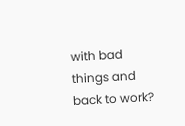with bad things and back to work?